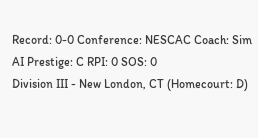Record: 0-0 Conference: NESCAC Coach: Sim AI Prestige: C RPI: 0 SOS: 0
Division III - New London, CT (Homecourt: D)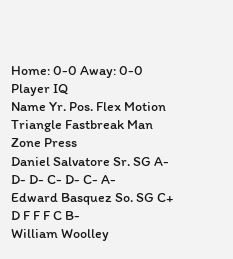Home: 0-0 Away: 0-0
Player IQ
Name Yr. Pos. Flex Motion Triangle Fastbreak Man Zone Press
Daniel Salvatore Sr. SG A- D- D- C- D- C- A-
Edward Basquez So. SG C+ D F F F C B-
William Woolley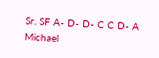Sr. SF A- D- D- C C D- A
Michael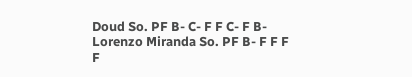Doud So. PF B- C- F F C- F B-
Lorenzo Miranda So. PF B- F F F F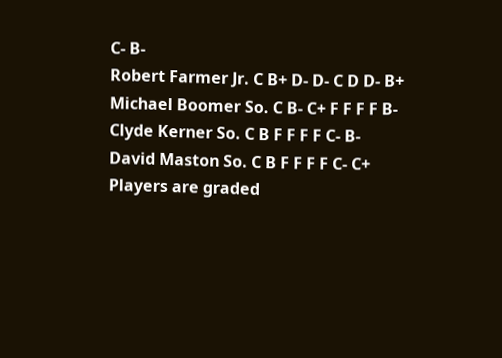C- B-
Robert Farmer Jr. C B+ D- D- C D D- B+
Michael Boomer So. C B- C+ F F F F B-
Clyde Kerner So. C B F F F F C- B-
David Maston So. C B F F F F C- C+
Players are graded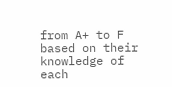from A+ to F based on their knowledge of each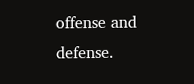offense and defense.